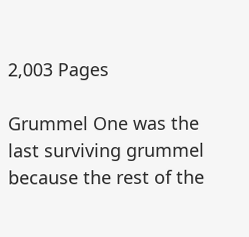2,003 Pages

Grummel One was the last surviving grummel because the rest of the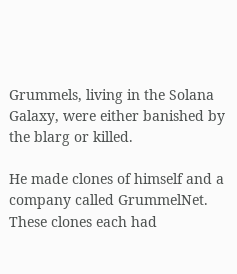Grummels, living in the Solana Galaxy, were either banished by the blarg or killed.

He made clones of himself and a company called GrummelNet. These clones each had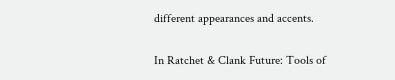different appearances and accents.

In Ratchet & Clank Future: Tools of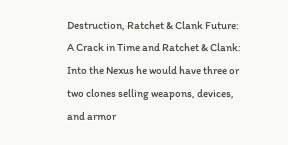Destruction, Ratchet & Clank Future: A Crack in Time and Ratchet & Clank: Into the Nexus he would have three or two clones selling weapons, devices, and armor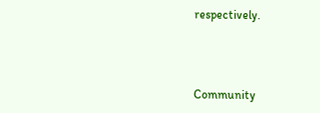respectively.



Community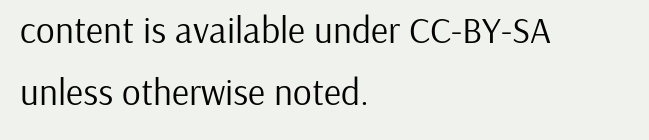content is available under CC-BY-SA unless otherwise noted.